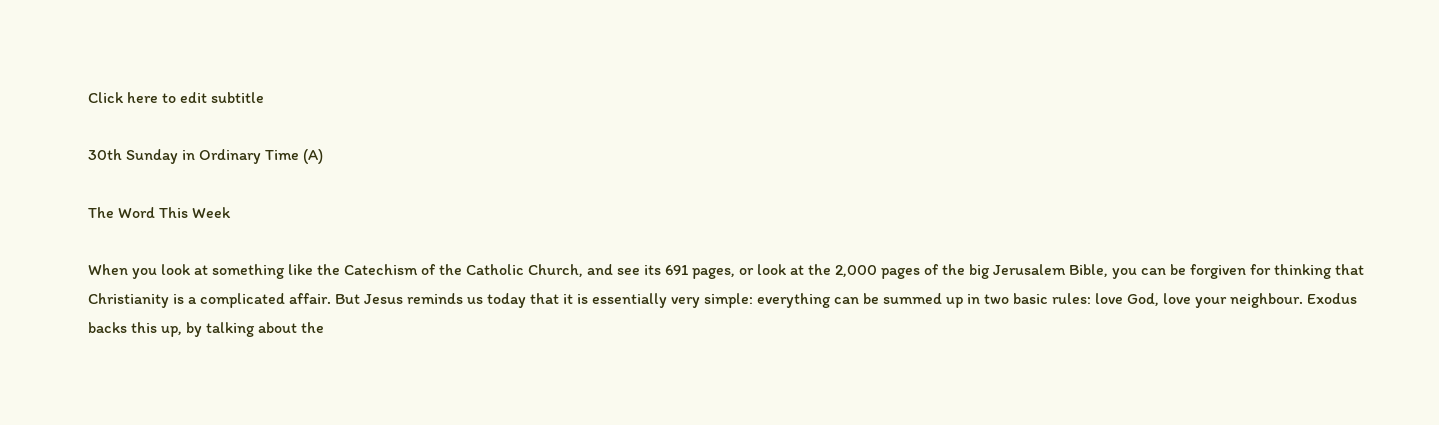Click here to edit subtitle

30th Sunday in Ordinary Time (A)

The Word This Week

When you look at something like the Catechism of the Catholic Church, and see its 691 pages, or look at the 2,000 pages of the big Jerusalem Bible, you can be forgiven for thinking that Christianity is a complicated affair. But Jesus reminds us today that it is essentially very simple: everything can be summed up in two basic rules: love God, love your neighbour. Exodus backs this up, by talking about the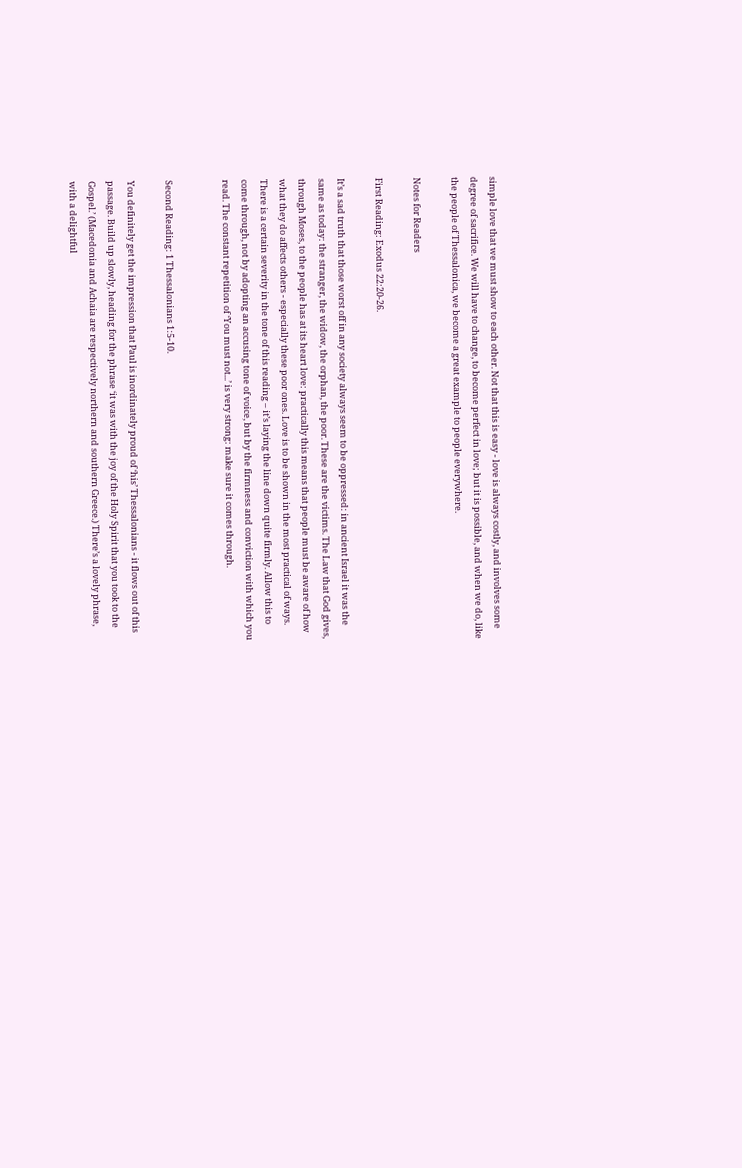simple love that we must show to each other. Not that this is easy - love is always costly, and involves some degree of sacrifice. We will have to change, to become perfect in love; but it is possible, and when we do, like the people of Thessalonica, we become a great example to people everywhere.

Notes for Readers

First Reading: Exodus 22:20-26.

It’s a sad truth that those worst off in any society always seem to be oppressed: in ancient Israel it was the same as today: the stranger, the widow, the orphan, the poor. These are the victims. The Law that God gives, through Moses, to the people has at its heart love: practically this means that people must be aware of how what they do affects others - especially these poor ones. Love is to be shown in the most practical of ways. There is a certain severity in the tone of this reading – it’s laying the line down quite firmly. Allow this to come through, not by adopting an accusing tone of voice, but by the firmness and conviction with which you read. The constant repetition of ‘You must not...’ is very strong: make sure it comes through.


Second Reading: 1 Thessalonians 1:5-10.

You definitely get the impression that Paul is inordinately proud of ‘his’ Thessalonians - it flows out of this passage. Build up slowly, heading for the phrase ‘it was with the joy of the Holy Spirit that you took to the Gospel.’ (Macedonia and Achaia are respectively northern and southern Greece.) There’s a lovely phrase, with a delightful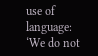use of language: ‘We do not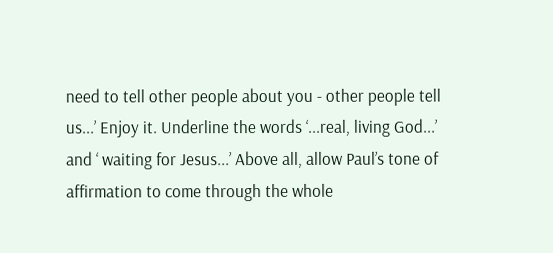need to tell other people about you - other people tell us...’ Enjoy it. Underline the words ‘...real, living God...’  and ‘ waiting for Jesus...’ Above all, allow Paul’s tone of affirmation to come through the whole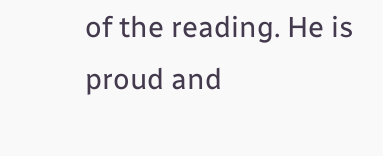of the reading. He is proud and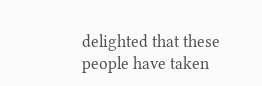delighted that these people have taken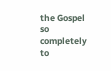the Gospel so completely to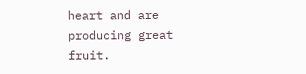heart and are producing great fruit.